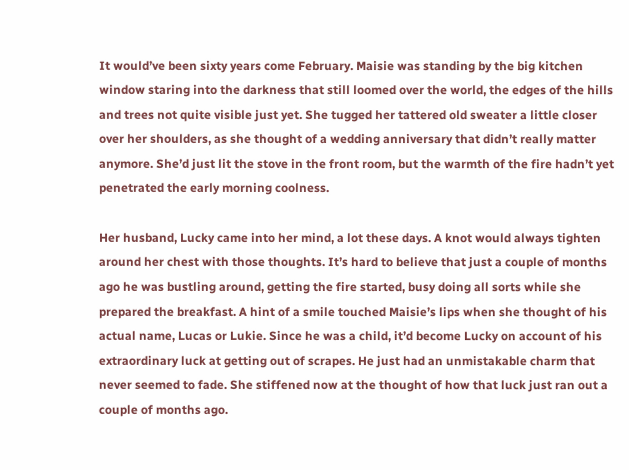It would’ve been sixty years come February. Maisie was standing by the big kitchen window staring into the darkness that still loomed over the world, the edges of the hills and trees not quite visible just yet. She tugged her tattered old sweater a little closer over her shoulders, as she thought of a wedding anniversary that didn’t really matter anymore. She’d just lit the stove in the front room, but the warmth of the fire hadn’t yet penetrated the early morning coolness.

Her husband, Lucky came into her mind, a lot these days. A knot would always tighten around her chest with those thoughts. It’s hard to believe that just a couple of months ago he was bustling around, getting the fire started, busy doing all sorts while she prepared the breakfast. A hint of a smile touched Maisie’s lips when she thought of his actual name, Lucas or Lukie. Since he was a child, it’d become Lucky on account of his extraordinary luck at getting out of scrapes. He just had an unmistakable charm that never seemed to fade. She stiffened now at the thought of how that luck just ran out a couple of months ago.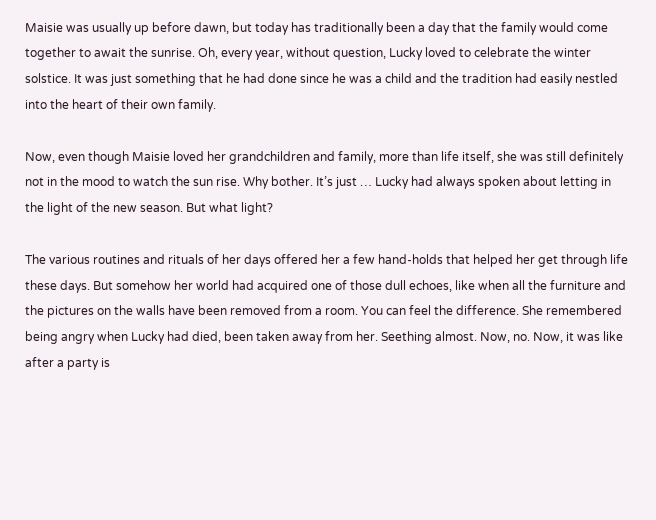Maisie was usually up before dawn, but today has traditionally been a day that the family would come together to await the sunrise. Oh, every year, without question, Lucky loved to celebrate the winter solstice. It was just something that he had done since he was a child and the tradition had easily nestled into the heart of their own family.

Now, even though Maisie loved her grandchildren and family, more than life itself, she was still definitely not in the mood to watch the sun rise. Why bother. It’s just … Lucky had always spoken about letting in the light of the new season. But what light?

The various routines and rituals of her days offered her a few hand-holds that helped her get through life these days. But somehow her world had acquired one of those dull echoes, like when all the furniture and the pictures on the walls have been removed from a room. You can feel the difference. She remembered being angry when Lucky had died, been taken away from her. Seething almost. Now, no. Now, it was like after a party is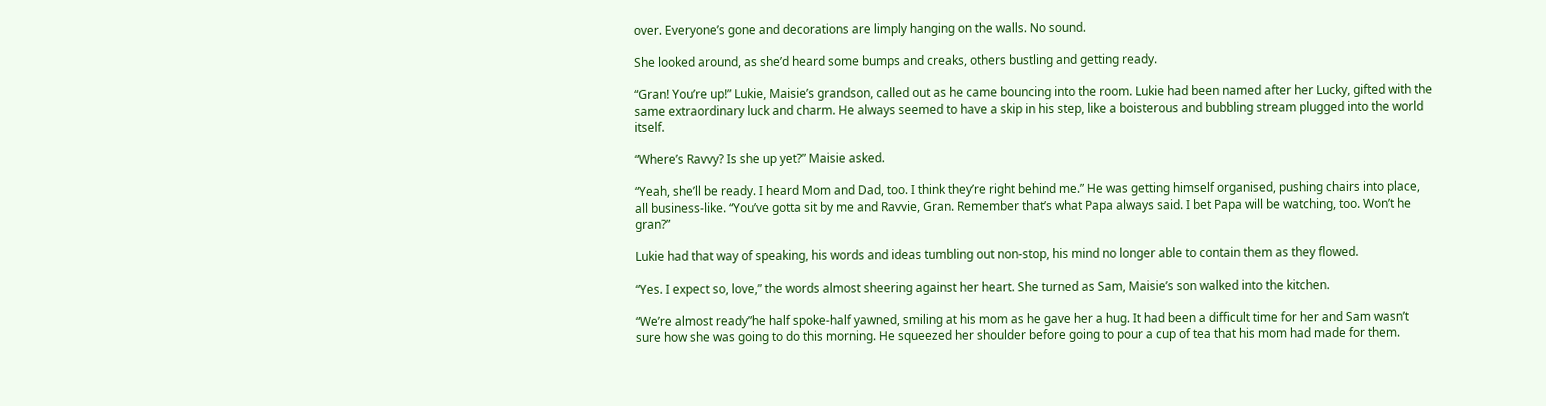over. Everyone’s gone and decorations are limply hanging on the walls. No sound.

She looked around, as she’d heard some bumps and creaks, others bustling and getting ready.

“Gran! You’re up!” Lukie, Maisie’s grandson, called out as he came bouncing into the room. Lukie had been named after her Lucky, gifted with the same extraordinary luck and charm. He always seemed to have a skip in his step, like a boisterous and bubbling stream plugged into the world itself.

“Where’s Ravvy? Is she up yet?” Maisie asked.

“Yeah, she’ll be ready. I heard Mom and Dad, too. I think they’re right behind me.” He was getting himself organised, pushing chairs into place, all business-like. “You’ve gotta sit by me and Ravvie, Gran. Remember that’s what Papa always said. I bet Papa will be watching, too. Won’t he gran?”

Lukie had that way of speaking, his words and ideas tumbling out non-stop, his mind no longer able to contain them as they flowed.

“Yes. I expect so, love,” the words almost sheering against her heart. She turned as Sam, Maisie’s son walked into the kitchen.

“We’re almost ready”he half spoke-half yawned, smiling at his mom as he gave her a hug. It had been a difficult time for her and Sam wasn’t sure how she was going to do this morning. He squeezed her shoulder before going to pour a cup of tea that his mom had made for them.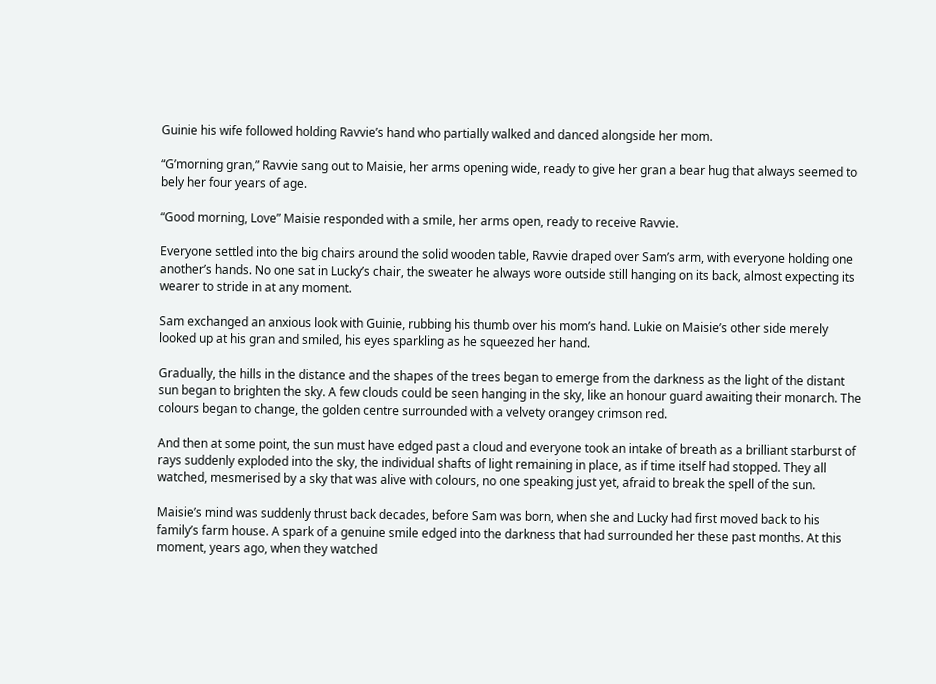Guinie his wife followed holding Ravvie’s hand who partially walked and danced alongside her mom.

“G’morning gran,” Ravvie sang out to Maisie, her arms opening wide, ready to give her gran a bear hug that always seemed to bely her four years of age.

“Good morning, Love” Maisie responded with a smile, her arms open, ready to receive Ravvie.

Everyone settled into the big chairs around the solid wooden table, Ravvie draped over Sam’s arm, with everyone holding one another’s hands. No one sat in Lucky’s chair, the sweater he always wore outside still hanging on its back, almost expecting its wearer to stride in at any moment.

Sam exchanged an anxious look with Guinie, rubbing his thumb over his mom’s hand. Lukie on Maisie’s other side merely looked up at his gran and smiled, his eyes sparkling as he squeezed her hand.

Gradually, the hills in the distance and the shapes of the trees began to emerge from the darkness as the light of the distant sun began to brighten the sky. A few clouds could be seen hanging in the sky, like an honour guard awaiting their monarch. The colours began to change, the golden centre surrounded with a velvety orangey crimson red.

And then at some point, the sun must have edged past a cloud and everyone took an intake of breath as a brilliant starburst of rays suddenly exploded into the sky, the individual shafts of light remaining in place, as if time itself had stopped. They all watched, mesmerised by a sky that was alive with colours, no one speaking just yet, afraid to break the spell of the sun.

Maisie’s mind was suddenly thrust back decades, before Sam was born, when she and Lucky had first moved back to his family’s farm house. A spark of a genuine smile edged into the darkness that had surrounded her these past months. At this moment, years ago, when they watched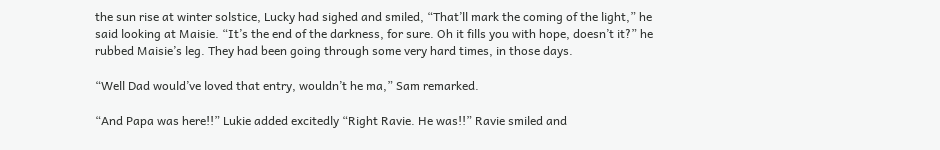the sun rise at winter solstice, Lucky had sighed and smiled, “That’ll mark the coming of the light,” he said looking at Maisie. “It’s the end of the darkness, for sure. Oh it fills you with hope, doesn’t it?” he rubbed Maisie’s leg. They had been going through some very hard times, in those days.

“Well Dad would’ve loved that entry, wouldn’t he ma,” Sam remarked.

“And Papa was here!!” Lukie added excitedly “Right Ravie. He was!!” Ravie smiled and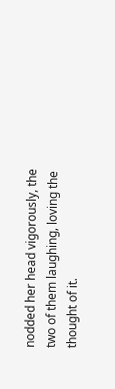nodded her head vigorously, the two of them laughing, loving the thought of it.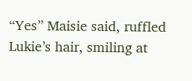“Yes” Maisie said, ruffled Lukie’s hair, smiling at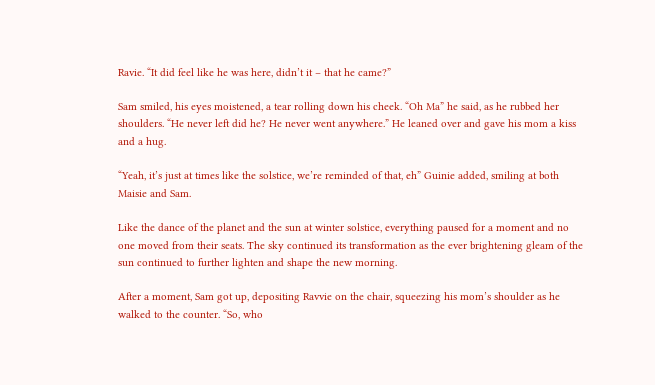Ravie. “It did feel like he was here, didn’t it – that he came?”

Sam smiled, his eyes moistened, a tear rolling down his cheek. “Oh Ma” he said, as he rubbed her shoulders. “He never left did he? He never went anywhere.” He leaned over and gave his mom a kiss and a hug.

“Yeah, it’s just at times like the solstice, we’re reminded of that, eh” Guinie added, smiling at both Maisie and Sam.

Like the dance of the planet and the sun at winter solstice, everything paused for a moment and no one moved from their seats. The sky continued its transformation as the ever brightening gleam of the sun continued to further lighten and shape the new morning.

After a moment, Sam got up, depositing Ravvie on the chair, squeezing his mom’s shoulder as he walked to the counter. “So, who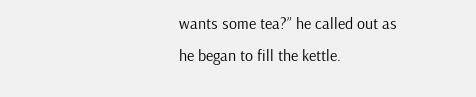wants some tea?” he called out as he began to fill the kettle.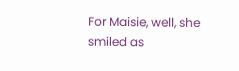For Maisie, well, she smiled as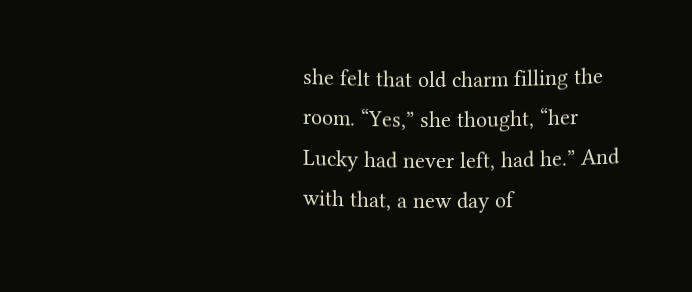she felt that old charm filling the room. “Yes,” she thought, “her Lucky had never left, had he.” And with that, a new day of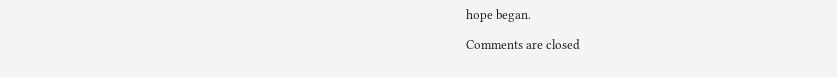hope began.

Comments are closed